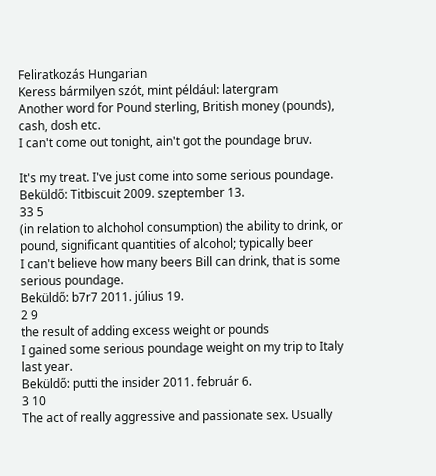Feliratkozás Hungarian
Keress bármilyen szót, mint például: latergram
Another word for Pound sterling, British money (pounds), cash, dosh etc.
I can't come out tonight, ain't got the poundage bruv.

It's my treat. I've just come into some serious poundage.
Beküldő: Titbiscuit 2009. szeptember 13.
33 5
(in relation to alchohol consumption) the ability to drink, or pound, significant quantities of alcohol; typically beer
I can't believe how many beers Bill can drink, that is some serious poundage.
Beküldő: b7r7 2011. július 19.
2 9
the result of adding excess weight or pounds
I gained some serious poundage weight on my trip to Italy last year.
Beküldő: putti the insider 2011. február 6.
3 10
The act of really aggressive and passionate sex. Usually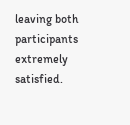leaving both participants extremely satisfied.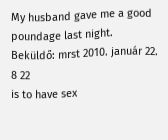My husband gave me a good poundage last night.
Beküldő: mrst 2010. január 22.
8 22
is to have sex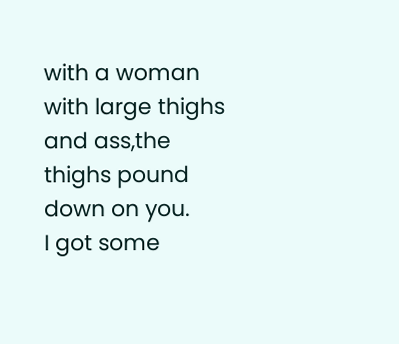with a woman with large thighs and ass,the thighs pound down on you.
I got some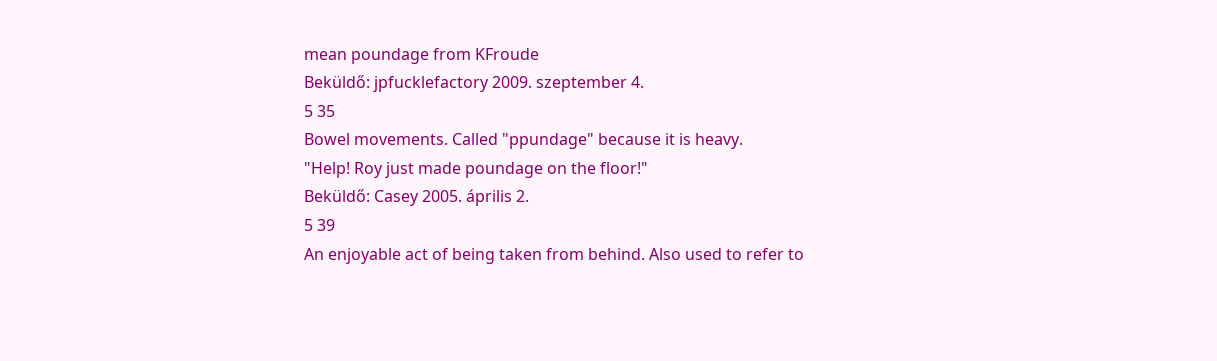mean poundage from KFroude
Beküldő: jpfucklefactory 2009. szeptember 4.
5 35
Bowel movements. Called "ppundage" because it is heavy.
"Help! Roy just made poundage on the floor!"
Beküldő: Casey 2005. április 2.
5 39
An enjoyable act of being taken from behind. Also used to refer to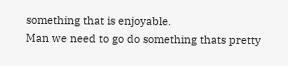something that is enjoyable.
Man we need to go do something thats pretty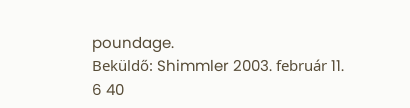poundage.
Beküldő: Shimmler 2003. február 11.
6 40